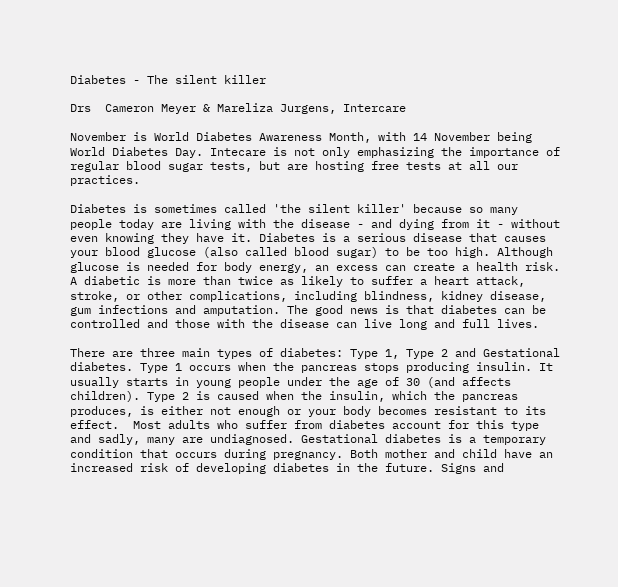Diabetes - The silent killer

Drs  Cameron Meyer & Mareliza Jurgens, Intercare

November is World Diabetes Awareness Month, with 14 November being World Diabetes Day. Intecare is not only emphasizing the importance of regular blood sugar tests, but are hosting free tests at all our practices.

Diabetes is sometimes called 'the silent killer' because so many people today are living with the disease - and dying from it - without even knowing they have it. Diabetes is a serious disease that causes your blood glucose (also called blood sugar) to be too high. Although glucose is needed for body energy, an excess can create a health risk. A diabetic is more than twice as likely to suffer a heart attack, stroke, or other complications, including blindness, kidney disease, gum infections and amputation. The good news is that diabetes can be controlled and those with the disease can live long and full lives.

There are three main types of diabetes: Type 1, Type 2 and Gestational diabetes. Type 1 occurs when the pancreas stops producing insulin. It usually starts in young people under the age of 30 (and affects children). Type 2 is caused when the insulin, which the pancreas produces, is either not enough or your body becomes resistant to its effect.  Most adults who suffer from diabetes account for this type and sadly, many are undiagnosed. Gestational diabetes is a temporary condition that occurs during pregnancy. Both mother and child have an increased risk of developing diabetes in the future. Signs and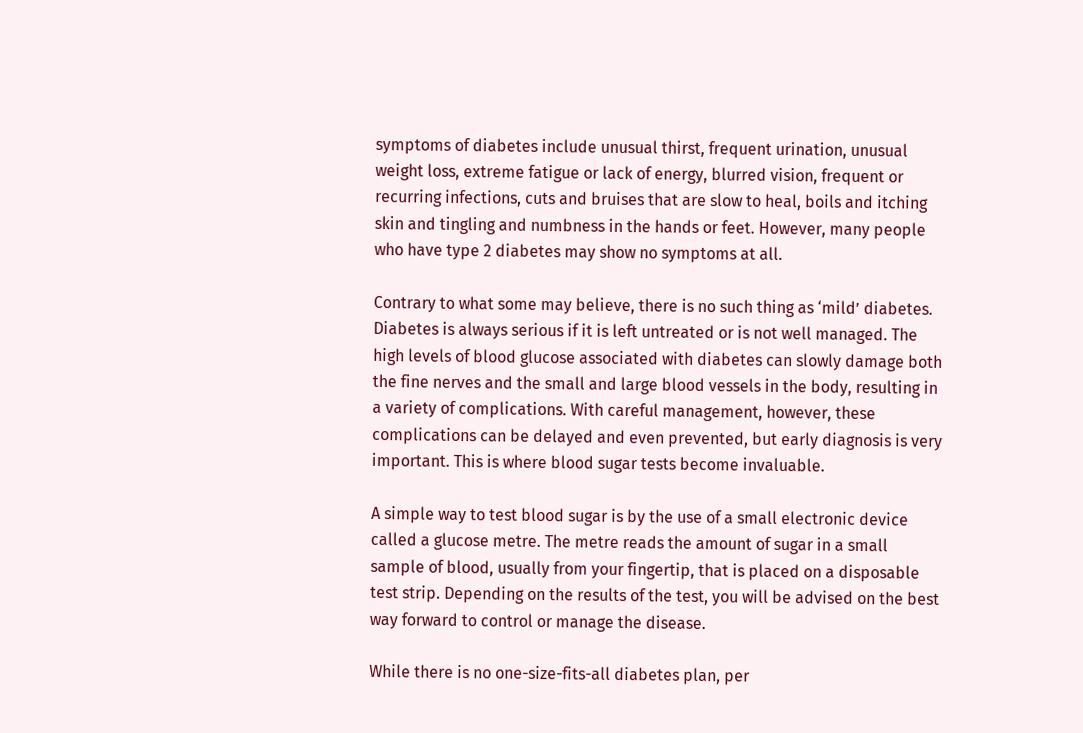symptoms of diabetes include unusual thirst, frequent urination, unusual weight loss, extreme fatigue or lack of energy, blurred vision, frequent or recurring infections, cuts and bruises that are slow to heal, boils and itching skin and tingling and numbness in the hands or feet. However, many people who have type 2 diabetes may show no symptoms at all.

Contrary to what some may believe, there is no such thing as ‘mild’ diabetes. Diabetes is always serious if it is left untreated or is not well managed. The high levels of blood glucose associated with diabetes can slowly damage both the fine nerves and the small and large blood vessels in the body, resulting in a variety of complications. With careful management, however, these complications can be delayed and even prevented, but early diagnosis is very important. This is where blood sugar tests become invaluable.

A simple way to test blood sugar is by the use of a small electronic device called a glucose metre. The metre reads the amount of sugar in a small sample of blood, usually from your fingertip, that is placed on a disposable test strip. Depending on the results of the test, you will be advised on the best way forward to control or manage the disease.

While there is no one-size-fits-all diabetes plan, per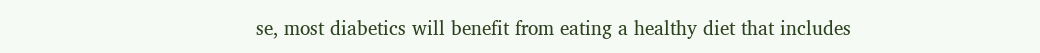se, most diabetics will benefit from eating a healthy diet that includes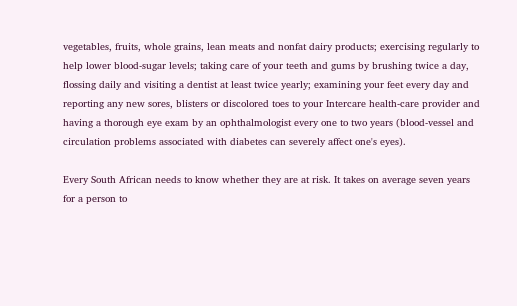vegetables, fruits, whole grains, lean meats and nonfat dairy products; exercising regularly to help lower blood-sugar levels; taking care of your teeth and gums by brushing twice a day, flossing daily and visiting a dentist at least twice yearly; examining your feet every day and reporting any new sores, blisters or discolored toes to your Intercare health-care provider and having a thorough eye exam by an ophthalmologist every one to two years (blood-vessel and circulation problems associated with diabetes can severely affect one's eyes).

Every South African needs to know whether they are at risk. It takes on average seven years for a person to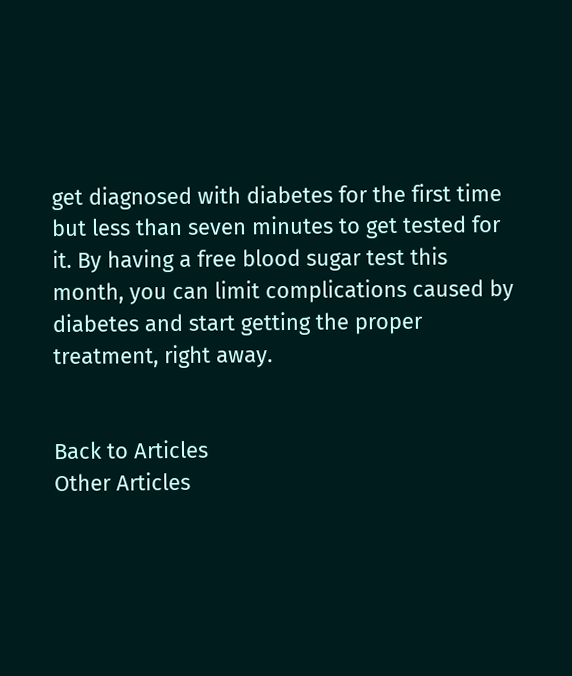get diagnosed with diabetes for the first time but less than seven minutes to get tested for it. By having a free blood sugar test this month, you can limit complications caused by diabetes and start getting the proper treatment, right away.


Back to Articles
Other Articles